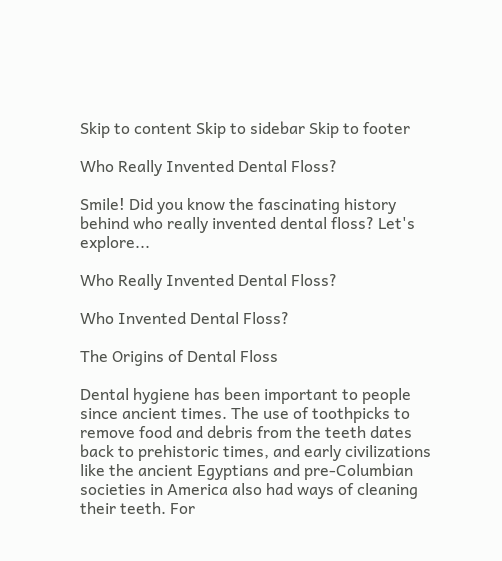Skip to content Skip to sidebar Skip to footer

Who Really Invented Dental Floss?

Smile! Did you know the fascinating history behind who really invented dental floss? Let's explore...

Who Really Invented Dental Floss?

Who Invented Dental Floss?

The Origins of Dental Floss

Dental hygiene has been important to people since ancient times. The use of toothpicks to remove food and debris from the teeth dates back to prehistoric times, and early civilizations like the ancient Egyptians and pre-Columbian societies in America also had ways of cleaning their teeth. For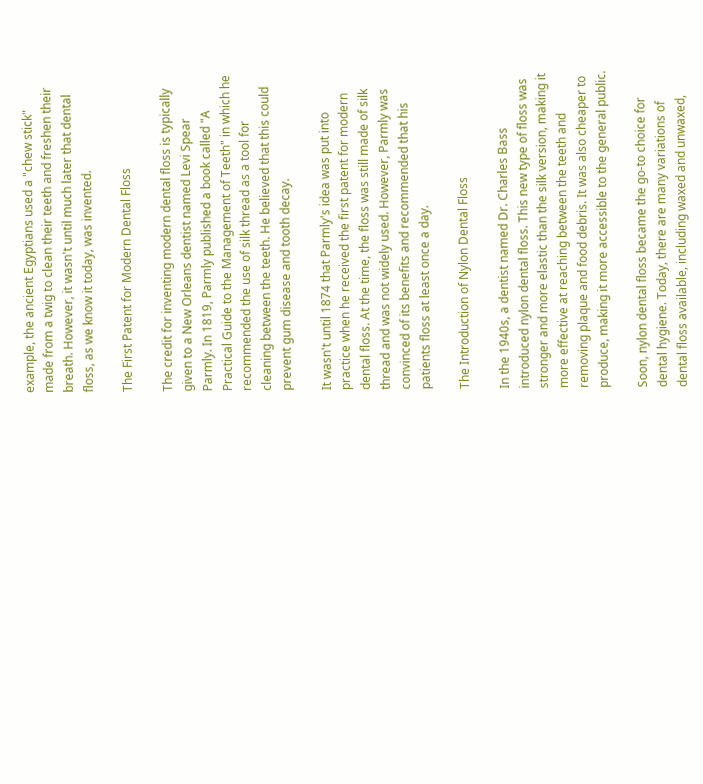example, the ancient Egyptians used a "chew stick" made from a twig to clean their teeth and freshen their breath. However, it wasn't until much later that dental floss, as we know it today, was invented.

The First Patent for Modern Dental Floss

The credit for inventing modern dental floss is typically given to a New Orleans dentist named Levi Spear Parmly. In 1819, Parmly published a book called "A Practical Guide to the Management of Teeth" in which he recommended the use of silk thread as a tool for cleaning between the teeth. He believed that this could prevent gum disease and tooth decay.

It wasn't until 1874 that Parmly's idea was put into practice when he received the first patent for modern dental floss. At the time, the floss was still made of silk thread and was not widely used. However, Parmly was convinced of its benefits and recommended that his patients floss at least once a day.

The Introduction of Nylon Dental Floss

In the 1940s, a dentist named Dr. Charles Bass introduced nylon dental floss. This new type of floss was stronger and more elastic than the silk version, making it more effective at reaching between the teeth and removing plaque and food debris. It was also cheaper to produce, making it more accessible to the general public.

Soon, nylon dental floss became the go-to choice for dental hygiene. Today, there are many variations of dental floss available, including waxed and unwaxed,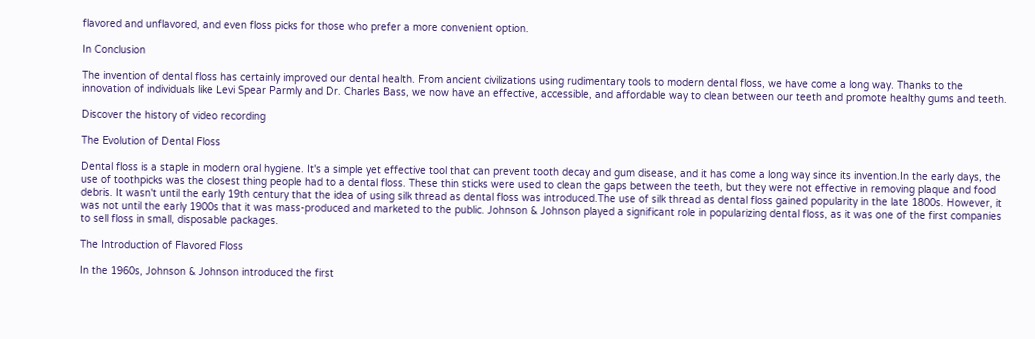flavored and unflavored, and even floss picks for those who prefer a more convenient option.

In Conclusion

The invention of dental floss has certainly improved our dental health. From ancient civilizations using rudimentary tools to modern dental floss, we have come a long way. Thanks to the innovation of individuals like Levi Spear Parmly and Dr. Charles Bass, we now have an effective, accessible, and affordable way to clean between our teeth and promote healthy gums and teeth.

Discover the history of video recording

The Evolution of Dental Floss

Dental floss is a staple in modern oral hygiene. It's a simple yet effective tool that can prevent tooth decay and gum disease, and it has come a long way since its invention.In the early days, the use of toothpicks was the closest thing people had to a dental floss. These thin sticks were used to clean the gaps between the teeth, but they were not effective in removing plaque and food debris. It wasn't until the early 19th century that the idea of using silk thread as dental floss was introduced.The use of silk thread as dental floss gained popularity in the late 1800s. However, it was not until the early 1900s that it was mass-produced and marketed to the public. Johnson & Johnson played a significant role in popularizing dental floss, as it was one of the first companies to sell floss in small, disposable packages.

The Introduction of Flavored Floss

In the 1960s, Johnson & Johnson introduced the first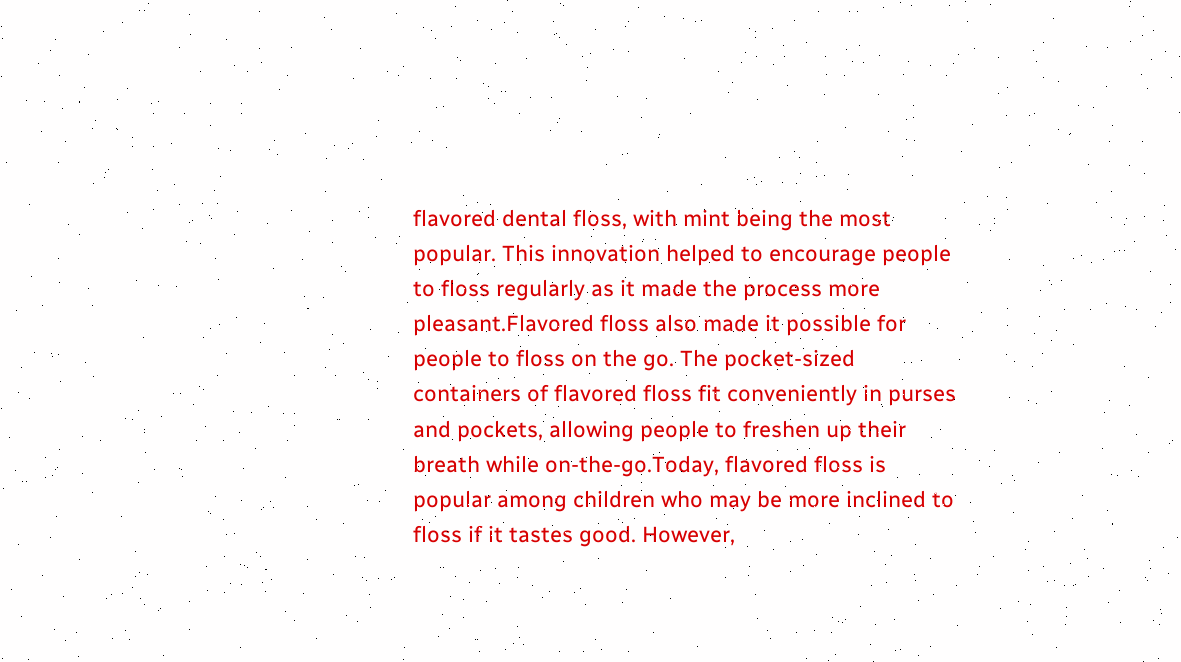flavored dental floss, with mint being the most popular. This innovation helped to encourage people to floss regularly as it made the process more pleasant.Flavored floss also made it possible for people to floss on the go. The pocket-sized containers of flavored floss fit conveniently in purses and pockets, allowing people to freshen up their breath while on-the-go.Today, flavored floss is popular among children who may be more inclined to floss if it tastes good. However,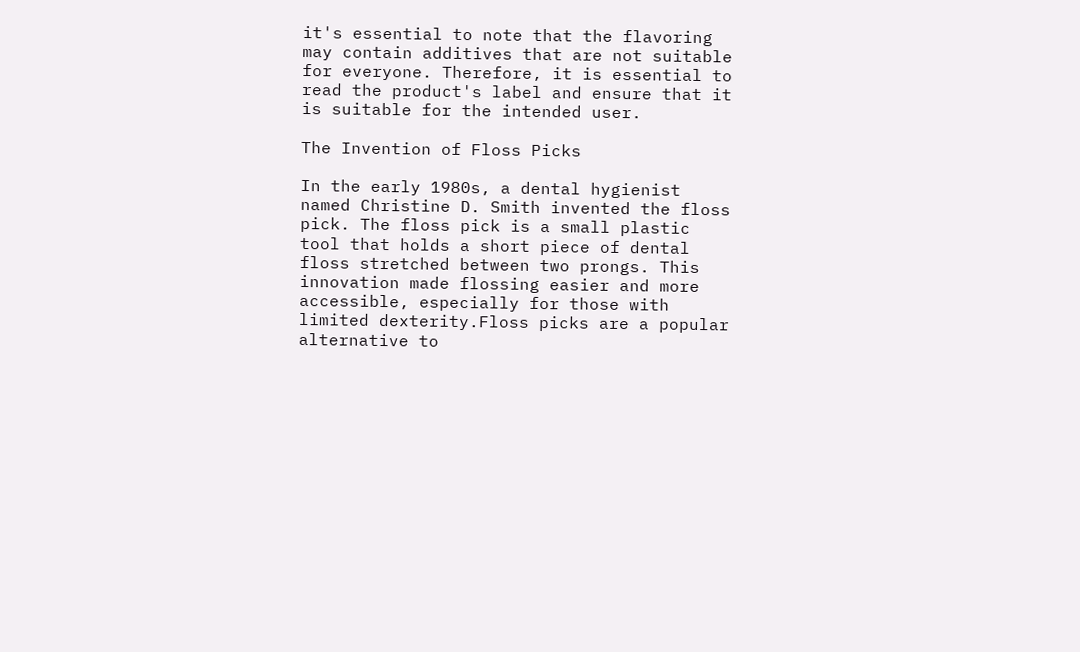it's essential to note that the flavoring may contain additives that are not suitable for everyone. Therefore, it is essential to read the product's label and ensure that it is suitable for the intended user.

The Invention of Floss Picks

In the early 1980s, a dental hygienist named Christine D. Smith invented the floss pick. The floss pick is a small plastic tool that holds a short piece of dental floss stretched between two prongs. This innovation made flossing easier and more accessible, especially for those with limited dexterity.Floss picks are a popular alternative to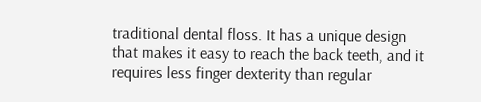traditional dental floss. It has a unique design that makes it easy to reach the back teeth, and it requires less finger dexterity than regular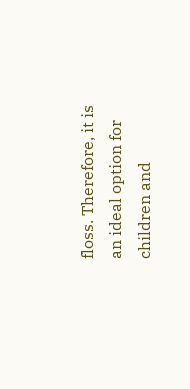floss. Therefore, it is an ideal option for children and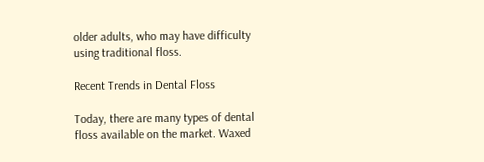older adults, who may have difficulty using traditional floss.

Recent Trends in Dental Floss

Today, there are many types of dental floss available on the market. Waxed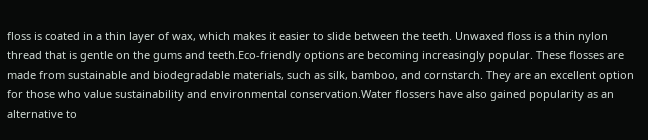floss is coated in a thin layer of wax, which makes it easier to slide between the teeth. Unwaxed floss is a thin nylon thread that is gentle on the gums and teeth.Eco-friendly options are becoming increasingly popular. These flosses are made from sustainable and biodegradable materials, such as silk, bamboo, and cornstarch. They are an excellent option for those who value sustainability and environmental conservation.Water flossers have also gained popularity as an alternative to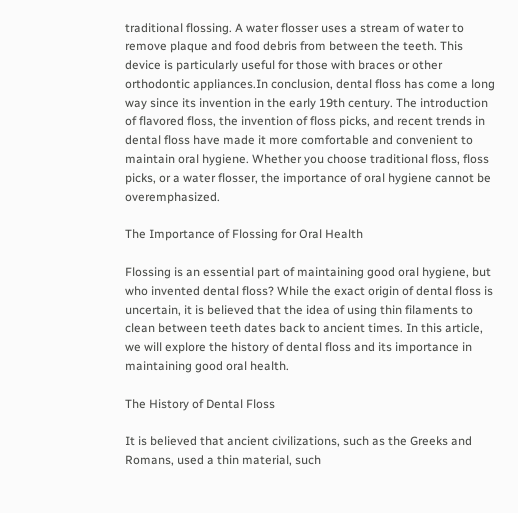traditional flossing. A water flosser uses a stream of water to remove plaque and food debris from between the teeth. This device is particularly useful for those with braces or other orthodontic appliances.In conclusion, dental floss has come a long way since its invention in the early 19th century. The introduction of flavored floss, the invention of floss picks, and recent trends in dental floss have made it more comfortable and convenient to maintain oral hygiene. Whether you choose traditional floss, floss picks, or a water flosser, the importance of oral hygiene cannot be overemphasized.

The Importance of Flossing for Oral Health

Flossing is an essential part of maintaining good oral hygiene, but who invented dental floss? While the exact origin of dental floss is uncertain, it is believed that the idea of using thin filaments to clean between teeth dates back to ancient times. In this article, we will explore the history of dental floss and its importance in maintaining good oral health.

The History of Dental Floss

It is believed that ancient civilizations, such as the Greeks and Romans, used a thin material, such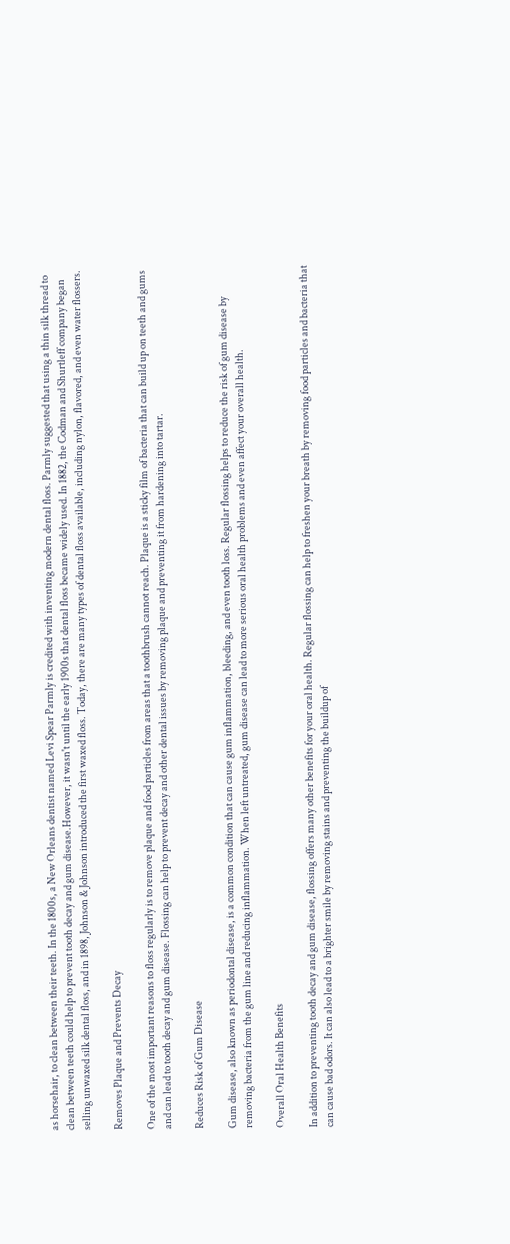as horsehair, to clean between their teeth. In the 1800s, a New Orleans dentist named Levi Spear Parmly is credited with inventing modern dental floss. Parmly suggested that using a thin silk thread to clean between teeth could help to prevent tooth decay and gum disease.However, it wasn't until the early 1900s that dental floss became widely used. In 1882, the Codman and Shurtleff company began selling unwaxed silk dental floss, and in 1898, Johnson & Johnson introduced the first waxed floss. Today, there are many types of dental floss available, including nylon, flavored, and even water flossers.

Removes Plaque and Prevents Decay

One of the most important reasons to floss regularly is to remove plaque and food particles from areas that a toothbrush cannot reach. Plaque is a sticky film of bacteria that can build up on teeth and gums and can lead to tooth decay and gum disease. Flossing can help to prevent decay and other dental issues by removing plaque and preventing it from hardening into tartar.

Reduces Risk of Gum Disease

Gum disease, also known as periodontal disease, is a common condition that can cause gum inflammation, bleeding, and even tooth loss. Regular flossing helps to reduce the risk of gum disease by removing bacteria from the gum line and reducing inflammation. When left untreated, gum disease can lead to more serious oral health problems and even affect your overall health.

Overall Oral Health Benefits

In addition to preventing tooth decay and gum disease, flossing offers many other benefits for your oral health. Regular flossing can help to freshen your breath by removing food particles and bacteria that can cause bad odors. It can also lead to a brighter smile by removing stains and preventing the buildup of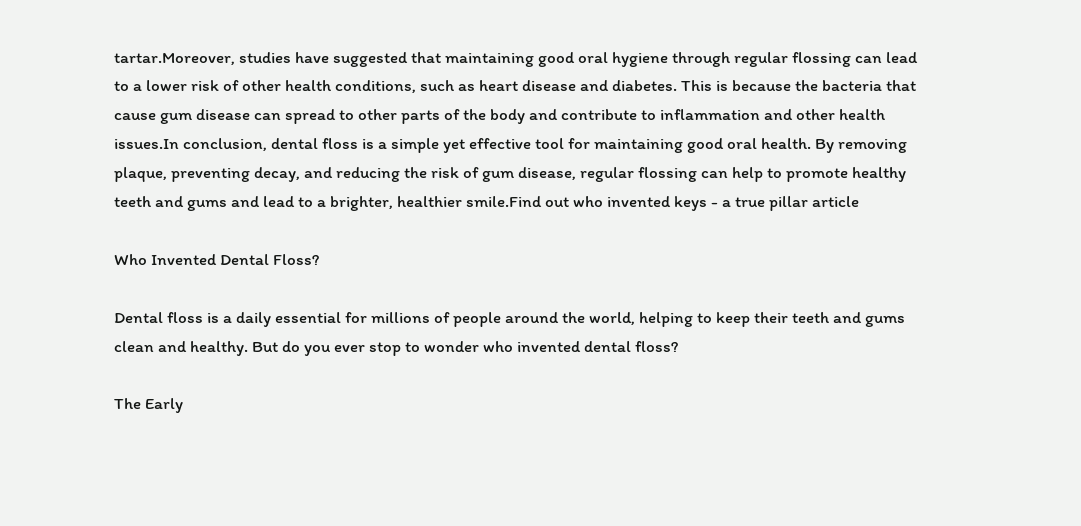tartar.Moreover, studies have suggested that maintaining good oral hygiene through regular flossing can lead to a lower risk of other health conditions, such as heart disease and diabetes. This is because the bacteria that cause gum disease can spread to other parts of the body and contribute to inflammation and other health issues.In conclusion, dental floss is a simple yet effective tool for maintaining good oral health. By removing plaque, preventing decay, and reducing the risk of gum disease, regular flossing can help to promote healthy teeth and gums and lead to a brighter, healthier smile.Find out who invented keys - a true pillar article

Who Invented Dental Floss?

Dental floss is a daily essential for millions of people around the world, helping to keep their teeth and gums clean and healthy. But do you ever stop to wonder who invented dental floss?

The Early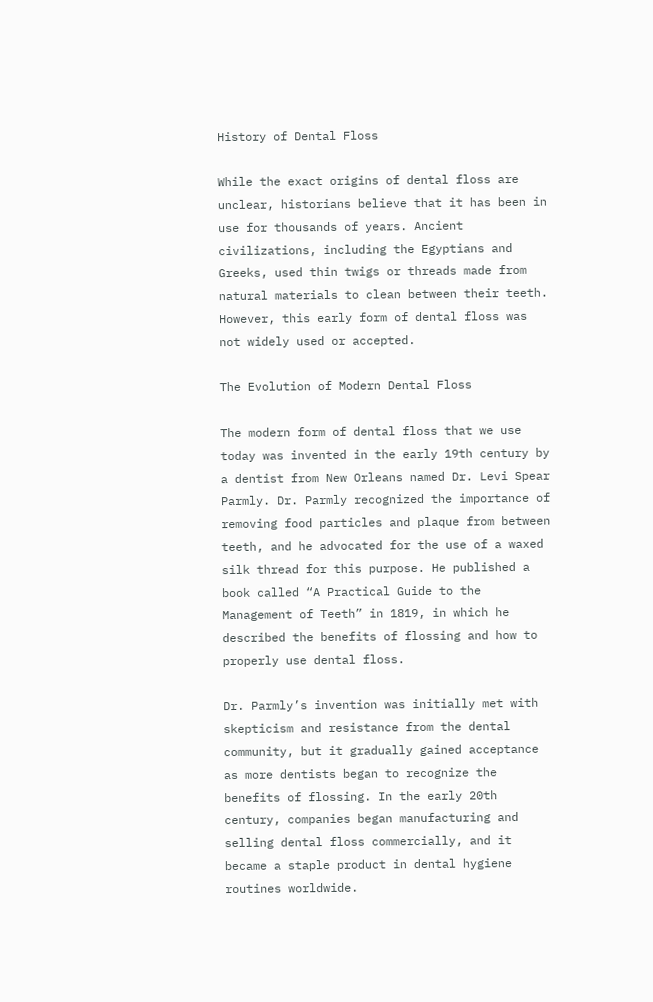History of Dental Floss

While the exact origins of dental floss are unclear, historians believe that it has been in use for thousands of years. Ancient civilizations, including the Egyptians and Greeks, used thin twigs or threads made from natural materials to clean between their teeth. However, this early form of dental floss was not widely used or accepted.

The Evolution of Modern Dental Floss

The modern form of dental floss that we use today was invented in the early 19th century by a dentist from New Orleans named Dr. Levi Spear Parmly. Dr. Parmly recognized the importance of removing food particles and plaque from between teeth, and he advocated for the use of a waxed silk thread for this purpose. He published a book called “A Practical Guide to the Management of Teeth” in 1819, in which he described the benefits of flossing and how to properly use dental floss.

Dr. Parmly’s invention was initially met with skepticism and resistance from the dental community, but it gradually gained acceptance as more dentists began to recognize the benefits of flossing. In the early 20th century, companies began manufacturing and selling dental floss commercially, and it became a staple product in dental hygiene routines worldwide.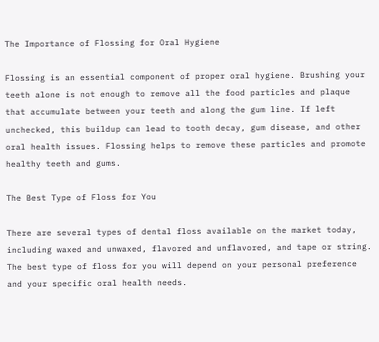The Importance of Flossing for Oral Hygiene

Flossing is an essential component of proper oral hygiene. Brushing your teeth alone is not enough to remove all the food particles and plaque that accumulate between your teeth and along the gum line. If left unchecked, this buildup can lead to tooth decay, gum disease, and other oral health issues. Flossing helps to remove these particles and promote healthy teeth and gums.

The Best Type of Floss for You

There are several types of dental floss available on the market today, including waxed and unwaxed, flavored and unflavored, and tape or string. The best type of floss for you will depend on your personal preference and your specific oral health needs.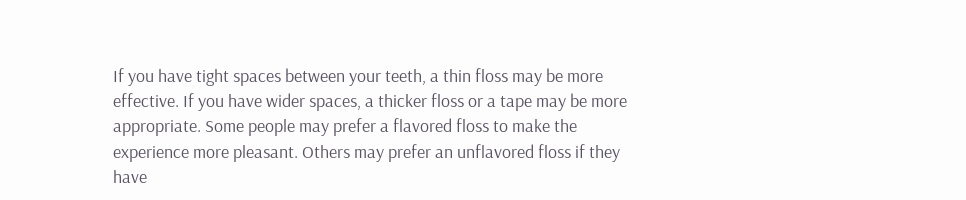If you have tight spaces between your teeth, a thin floss may be more effective. If you have wider spaces, a thicker floss or a tape may be more appropriate. Some people may prefer a flavored floss to make the experience more pleasant. Others may prefer an unflavored floss if they have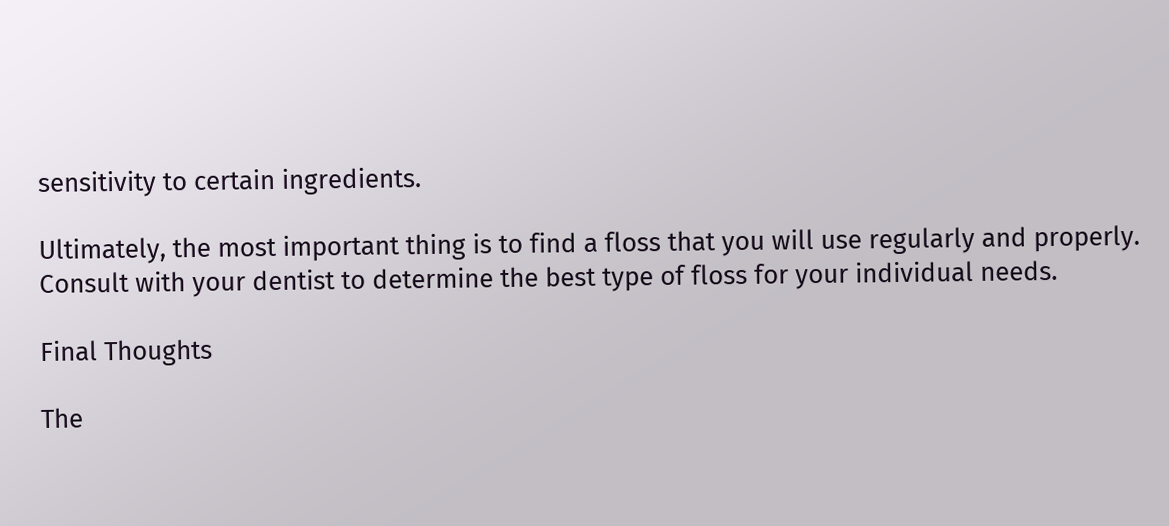sensitivity to certain ingredients.

Ultimately, the most important thing is to find a floss that you will use regularly and properly. Consult with your dentist to determine the best type of floss for your individual needs.

Final Thoughts

The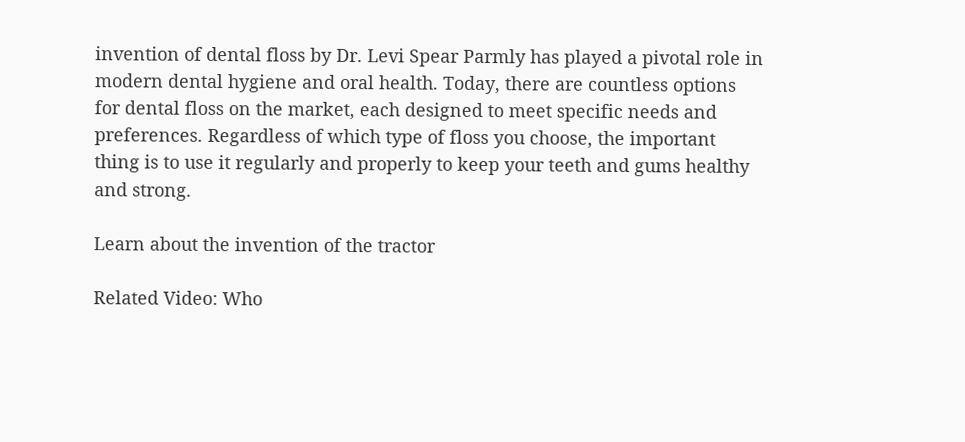invention of dental floss by Dr. Levi Spear Parmly has played a pivotal role in modern dental hygiene and oral health. Today, there are countless options for dental floss on the market, each designed to meet specific needs and preferences. Regardless of which type of floss you choose, the important thing is to use it regularly and properly to keep your teeth and gums healthy and strong.

Learn about the invention of the tractor

Related Video: Who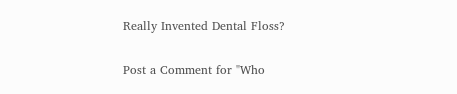Really Invented Dental Floss?

Post a Comment for "Who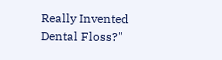Really Invented Dental Floss?"